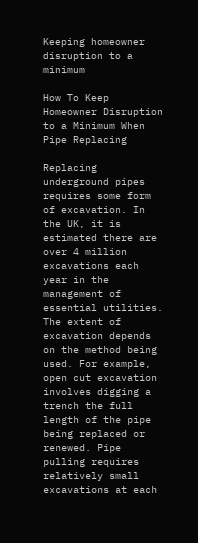Keeping homeowner disruption to a minimum

How To Keep Homeowner Disruption to a Minimum When Pipe Replacing

Replacing underground pipes requires some form of excavation. In the UK, it is estimated there are over 4 million excavations each year in the management of essential utilities. The extent of excavation depends on the method being used. For example, open cut excavation involves digging a trench the full length of the pipe being replaced or renewed. Pipe pulling requires relatively small excavations at each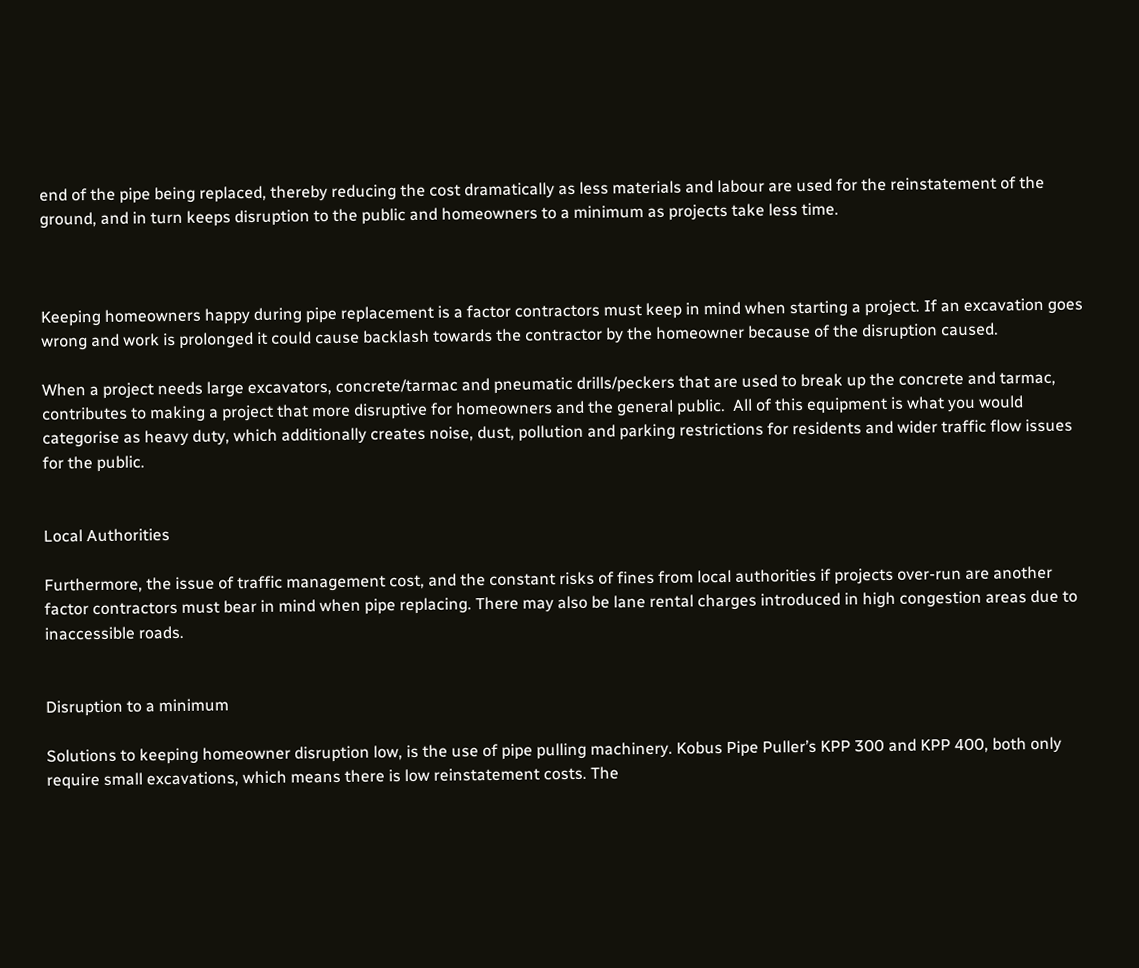end of the pipe being replaced, thereby reducing the cost dramatically as less materials and labour are used for the reinstatement of the ground, and in turn keeps disruption to the public and homeowners to a minimum as projects take less time.



Keeping homeowners happy during pipe replacement is a factor contractors must keep in mind when starting a project. If an excavation goes wrong and work is prolonged it could cause backlash towards the contractor by the homeowner because of the disruption caused.

When a project needs large excavators, concrete/tarmac and pneumatic drills/peckers that are used to break up the concrete and tarmac, contributes to making a project that more disruptive for homeowners and the general public.  All of this equipment is what you would categorise as heavy duty, which additionally creates noise, dust, pollution and parking restrictions for residents and wider traffic flow issues for the public.


Local Authorities

Furthermore, the issue of traffic management cost, and the constant risks of fines from local authorities if projects over-run are another factor contractors must bear in mind when pipe replacing. There may also be lane rental charges introduced in high congestion areas due to inaccessible roads.


Disruption to a minimum

Solutions to keeping homeowner disruption low, is the use of pipe pulling machinery. Kobus Pipe Puller’s KPP 300 and KPP 400, both only require small excavations, which means there is low reinstatement costs. The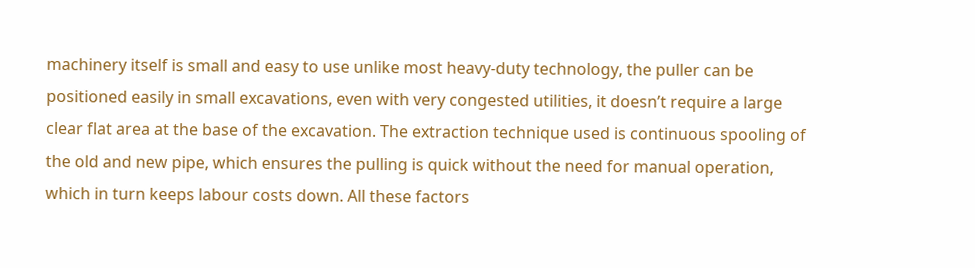machinery itself is small and easy to use unlike most heavy-duty technology, the puller can be positioned easily in small excavations, even with very congested utilities, it doesn’t require a large clear flat area at the base of the excavation. The extraction technique used is continuous spooling of the old and new pipe, which ensures the pulling is quick without the need for manual operation, which in turn keeps labour costs down. All these factors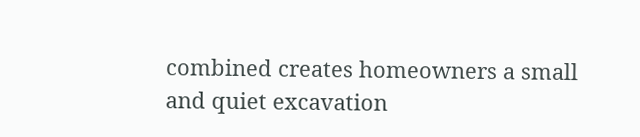combined creates homeowners a small and quiet excavation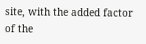site, with the added factor of the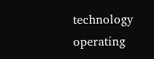technology operating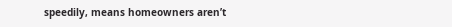speedily, means homeowners aren’t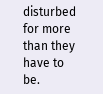disturbed for more than they have to be.